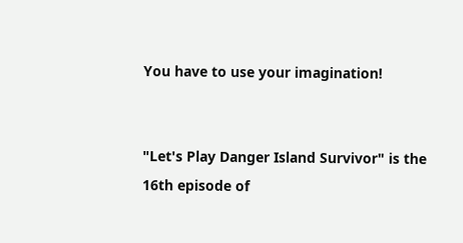You have to use your imagination!


"Let's Play Danger Island Survivor" is the 16th episode of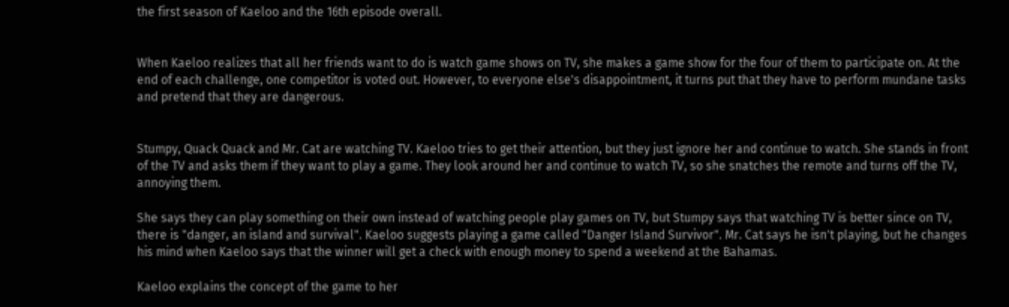the first season of Kaeloo and the 16th episode overall.


When Kaeloo realizes that all her friends want to do is watch game shows on TV, she makes a game show for the four of them to participate on. At the end of each challenge, one competitor is voted out. However, to everyone else's disappointment, it turns put that they have to perform mundane tasks and pretend that they are dangerous.


Stumpy, Quack Quack and Mr. Cat are watching TV. Kaeloo tries to get their attention, but they just ignore her and continue to watch. She stands in front of the TV and asks them if they want to play a game. They look around her and continue to watch TV, so she snatches the remote and turns off the TV, annoying them.

She says they can play something on their own instead of watching people play games on TV, but Stumpy says that watching TV is better since on TV, there is "danger, an island and survival". Kaeloo suggests playing a game called "Danger Island Survivor". Mr. Cat says he isn't playing, but he changes his mind when Kaeloo says that the winner will get a check with enough money to spend a weekend at the Bahamas.

Kaeloo explains the concept of the game to her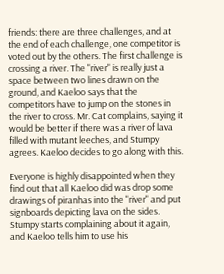friends: there are three challenges, and at the end of each challenge, one competitor is voted out by the others. The first challenge is crossing a river. The "river" is really just a space between two lines drawn on the ground, and Kaeloo says that the competitors have to jump on the stones in the river to cross. Mr. Cat complains, saying it would be better if there was a river of lava filled with mutant leeches, and Stumpy agrees. Kaeloo decides to go along with this.

Everyone is highly disappointed when they find out that all Kaeloo did was drop some drawings of piranhas into the "river" and put signboards depicting lava on the sides. Stumpy starts complaining about it again, and Kaeloo tells him to use his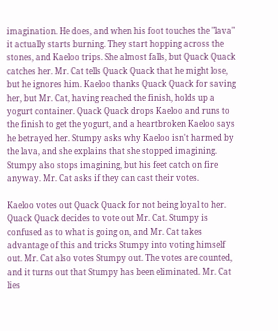imagination. He does, and when his foot touches the "lava" it actually starts burning. They start hopping across the stones, and Kaeloo trips. She almost falls, but Quack Quack catches her. Mr. Cat tells Quack Quack that he might lose, but he ignores him. Kaeloo thanks Quack Quack for saving her, but Mr. Cat, having reached the finish, holds up a yogurt container. Quack Quack drops Kaeloo and runs to the finish to get the yogurt, and a heartbroken Kaeloo says he betrayed her. Stumpy asks why Kaeloo isn't harmed by the lava, and she explains that she stopped imagining. Stumpy also stops imagining, but his feet catch on fire anyway. Mr. Cat asks if they can cast their votes.

Kaeloo votes out Quack Quack for not being loyal to her. Quack Quack decides to vote out Mr. Cat. Stumpy is confused as to what is going on, and Mr. Cat takes advantage of this and tricks Stumpy into voting himself out. Mr. Cat also votes Stumpy out. The votes are counted, and it turns out that Stumpy has been eliminated. Mr. Cat lies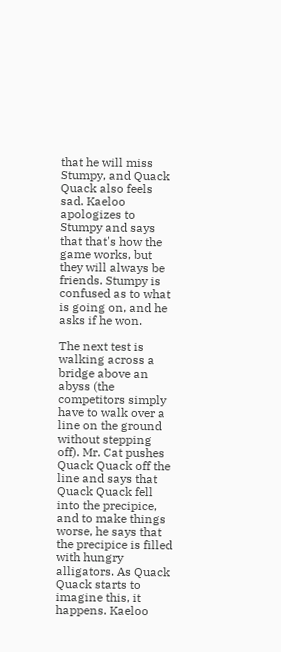that he will miss Stumpy, and Quack Quack also feels sad. Kaeloo apologizes to Stumpy and says that that's how the game works, but they will always be friends. Stumpy is confused as to what is going on, and he asks if he won.

The next test is walking across a bridge above an abyss (the competitors simply have to walk over a line on the ground without stepping off). Mr. Cat pushes Quack Quack off the line and says that Quack Quack fell into the precipice, and to make things worse, he says that the precipice is filled with hungry alligators. As Quack Quack starts to imagine this, it happens. Kaeloo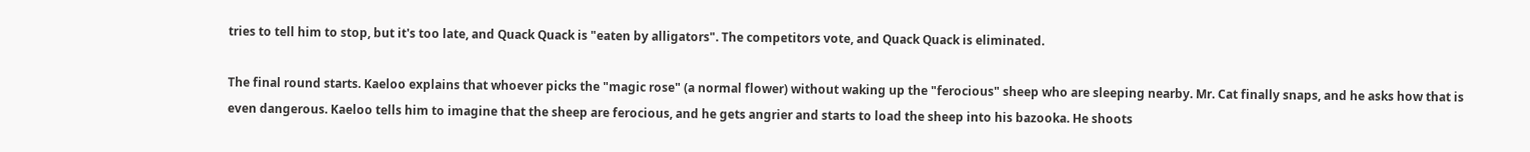tries to tell him to stop, but it's too late, and Quack Quack is "eaten by alligators". The competitors vote, and Quack Quack is eliminated.

The final round starts. Kaeloo explains that whoever picks the "magic rose" (a normal flower) without waking up the "ferocious" sheep who are sleeping nearby. Mr. Cat finally snaps, and he asks how that is even dangerous. Kaeloo tells him to imagine that the sheep are ferocious, and he gets angrier and starts to load the sheep into his bazooka. He shoots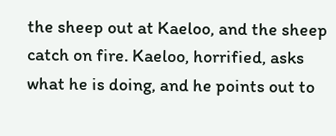the sheep out at Kaeloo, and the sheep catch on fire. Kaeloo, horrified, asks what he is doing, and he points out to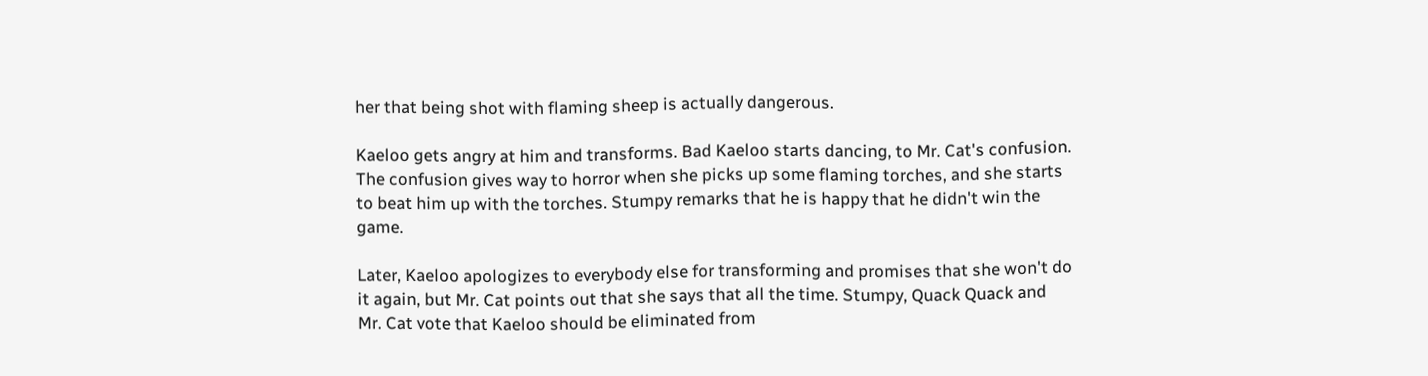her that being shot with flaming sheep is actually dangerous.

Kaeloo gets angry at him and transforms. Bad Kaeloo starts dancing, to Mr. Cat's confusion. The confusion gives way to horror when she picks up some flaming torches, and she starts to beat him up with the torches. Stumpy remarks that he is happy that he didn't win the game.

Later, Kaeloo apologizes to everybody else for transforming and promises that she won't do it again, but Mr. Cat points out that she says that all the time. Stumpy, Quack Quack and Mr. Cat vote that Kaeloo should be eliminated from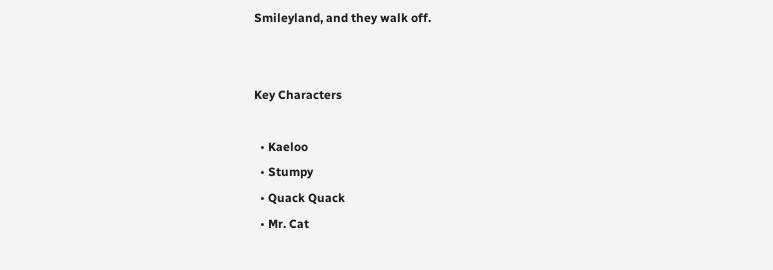Smileyland, and they walk off.


Key Characters

  • Kaeloo
  • Stumpy
  • Quack Quack
  • Mr. Cat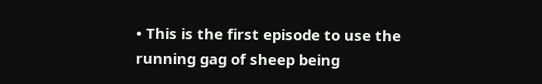• This is the first episode to use the running gag of sheep being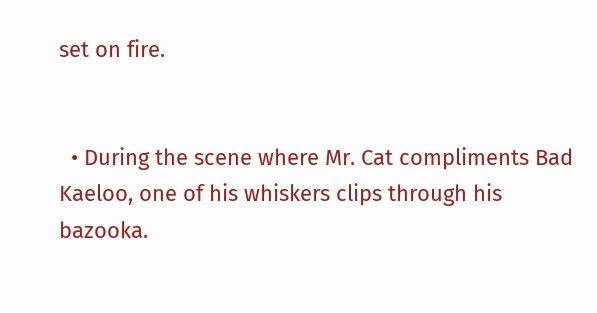set on fire.


  • During the scene where Mr. Cat compliments Bad Kaeloo, one of his whiskers clips through his bazooka.